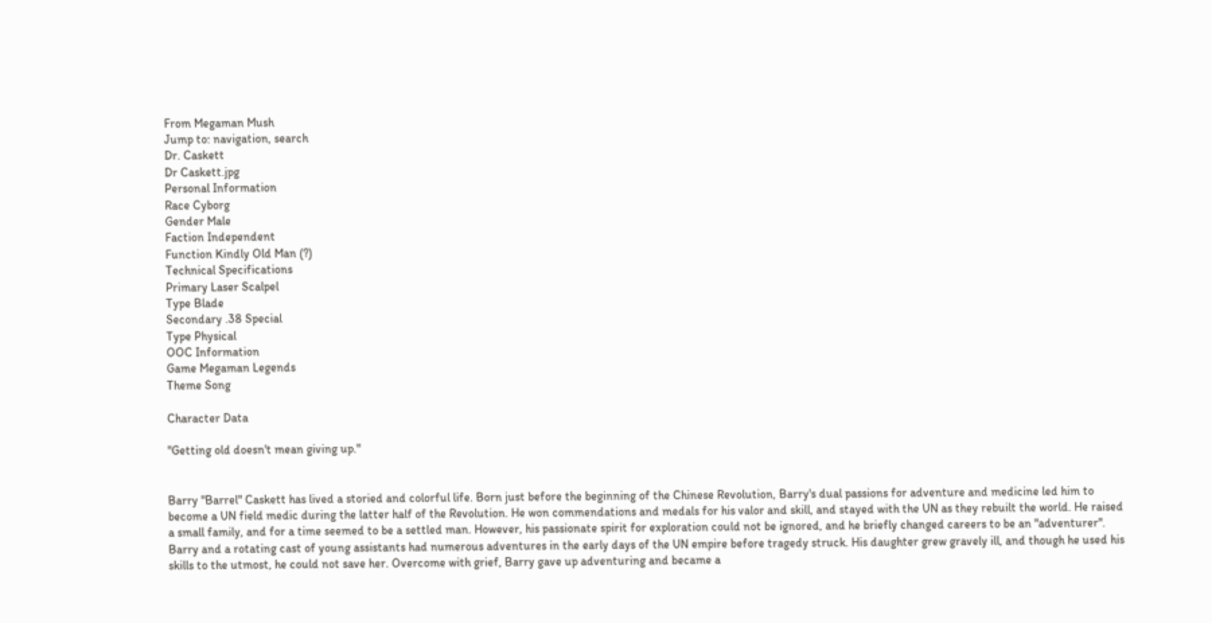From Megaman Mush
Jump to: navigation, search
Dr. Caskett
Dr Caskett.jpg
Personal Information
Race Cyborg
Gender Male
Faction Independent
Function Kindly Old Man (?)
Technical Specifications
Primary Laser Scalpel
Type Blade
Secondary .38 Special
Type Physical
OOC Information
Game Megaman Legends
Theme Song

Character Data

"Getting old doesn't mean giving up."


Barry "Barrel" Caskett has lived a storied and colorful life. Born just before the beginning of the Chinese Revolution, Barry's dual passions for adventure and medicine led him to become a UN field medic during the latter half of the Revolution. He won commendations and medals for his valor and skill, and stayed with the UN as they rebuilt the world. He raised a small family, and for a time seemed to be a settled man. However, his passionate spirit for exploration could not be ignored, and he briefly changed careers to be an "adventurer". Barry and a rotating cast of young assistants had numerous adventures in the early days of the UN empire before tragedy struck. His daughter grew gravely ill, and though he used his skills to the utmost, he could not save her. Overcome with grief, Barry gave up adventuring and became a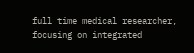full time medical researcher, focusing on integrated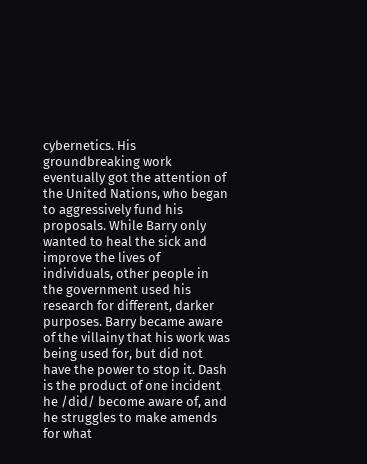cybernetics. His groundbreaking work eventually got the attention of the United Nations, who began to aggressively fund his proposals. While Barry only wanted to heal the sick and improve the lives of individuals, other people in the government used his research for different, darker purposes. Barry became aware of the villainy that his work was being used for, but did not have the power to stop it. Dash is the product of one incident he /did/ become aware of, and he struggles to make amends for what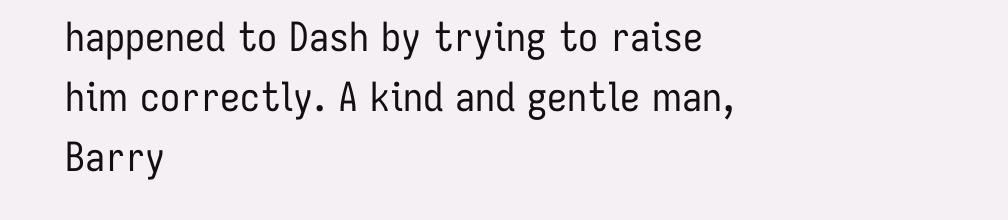happened to Dash by trying to raise him correctly. A kind and gentle man, Barry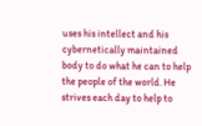uses his intellect and his cybernetically maintained body to do what he can to help the people of the world. He strives each day to help to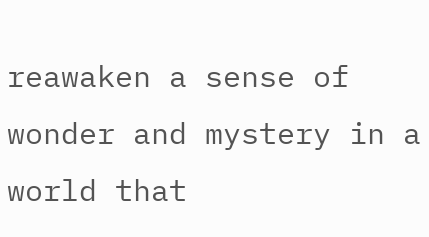reawaken a sense of wonder and mystery in a world that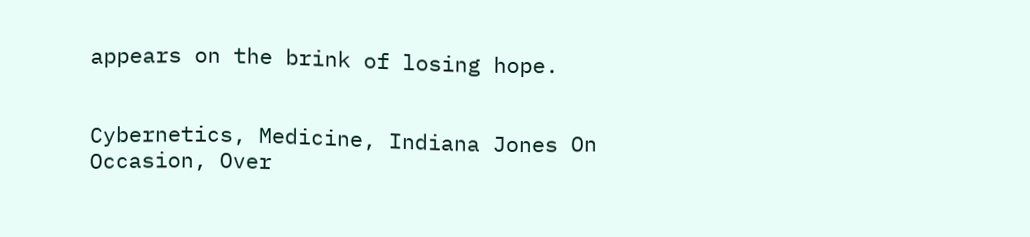appears on the brink of losing hope.


Cybernetics, Medicine, Indiana Jones On Occasion, Over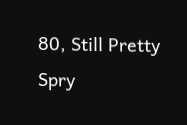80, Still Pretty Spry